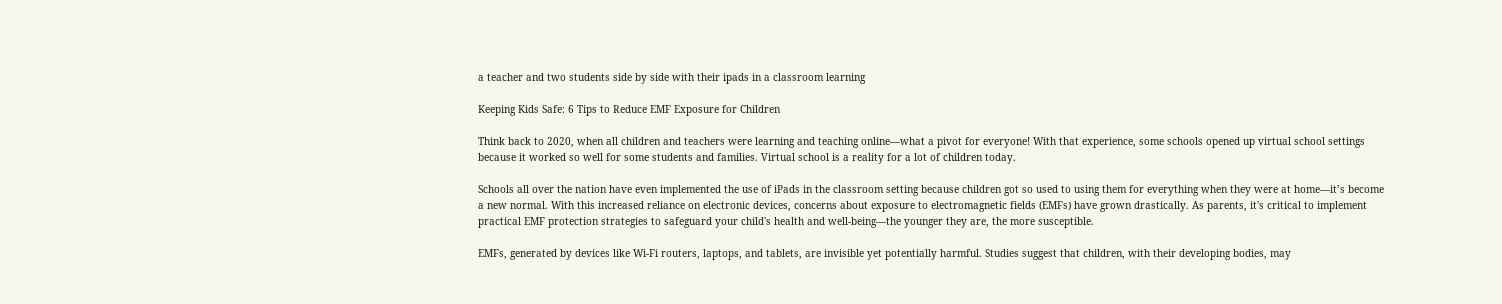a teacher and two students side by side with their ipads in a classroom learning

Keeping Kids Safe: 6 Tips to Reduce EMF Exposure for Children

Think back to 2020, when all children and teachers were learning and teaching online—what a pivot for everyone! With that experience, some schools opened up virtual school settings because it worked so well for some students and families. Virtual school is a reality for a lot of children today.

Schools all over the nation have even implemented the use of iPads in the classroom setting because children got so used to using them for everything when they were at home—it’s become a new normal. With this increased reliance on electronic devices, concerns about exposure to electromagnetic fields (EMFs) have grown drastically. As parents, it's critical to implement practical EMF protection strategies to safeguard your child's health and well-being—the younger they are, the more susceptible.

EMFs, generated by devices like Wi-Fi routers, laptops, and tablets, are invisible yet potentially harmful. Studies suggest that children, with their developing bodies, may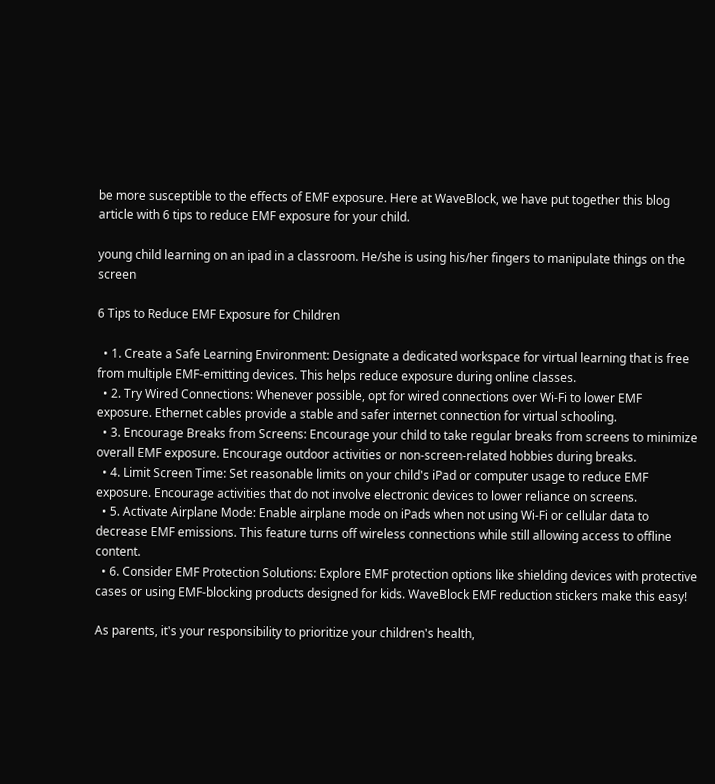be more susceptible to the effects of EMF exposure. Here at WaveBlock, we have put together this blog article with 6 tips to reduce EMF exposure for your child.

young child learning on an ipad in a classroom. He/she is using his/her fingers to manipulate things on the screen

6 Tips to Reduce EMF Exposure for Children

  • 1. Create a Safe Learning Environment: Designate a dedicated workspace for virtual learning that is free from multiple EMF-emitting devices. This helps reduce exposure during online classes.
  • 2. Try Wired Connections: Whenever possible, opt for wired connections over Wi-Fi to lower EMF exposure. Ethernet cables provide a stable and safer internet connection for virtual schooling.
  • 3. Encourage Breaks from Screens: Encourage your child to take regular breaks from screens to minimize overall EMF exposure. Encourage outdoor activities or non-screen-related hobbies during breaks.
  • 4. Limit Screen Time: Set reasonable limits on your child's iPad or computer usage to reduce EMF exposure. Encourage activities that do not involve electronic devices to lower reliance on screens.
  • 5. Activate Airplane Mode: Enable airplane mode on iPads when not using Wi-Fi or cellular data to decrease EMF emissions. This feature turns off wireless connections while still allowing access to offline content.
  • 6. Consider EMF Protection Solutions: Explore EMF protection options like shielding devices with protective cases or using EMF-blocking products designed for kids. WaveBlock EMF reduction stickers make this easy!

As parents, it's your responsibility to prioritize your children's health,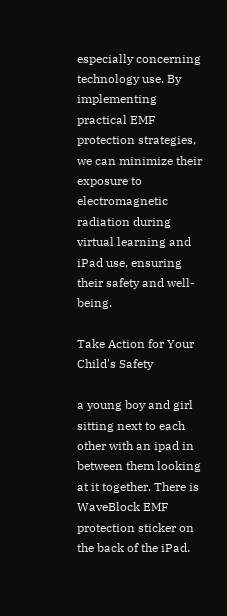especially concerning technology use. By implementing practical EMF protection strategies, we can minimize their exposure to electromagnetic radiation during virtual learning and iPad use, ensuring their safety and well-being.

Take Action for Your Child's Safety

a young boy and girl sitting next to each other with an ipad in between them looking at it together. There is WaveBlock EMF protection sticker on the back of the iPad.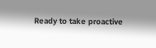Ready to take proactive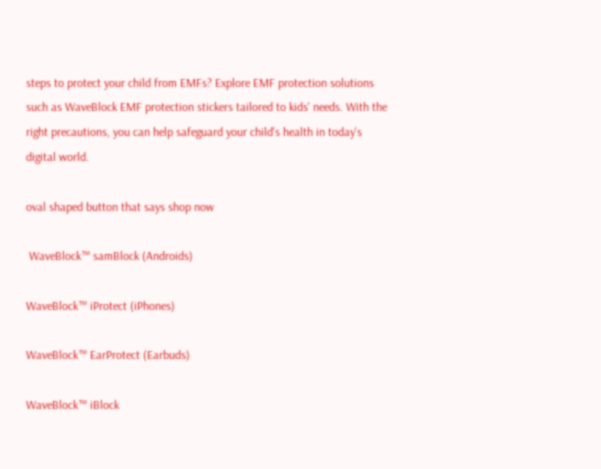steps to protect your child from EMFs? Explore EMF protection solutions such as WaveBlock EMF protection stickers tailored to kids' needs. With the right precautions, you can help safeguard your child's health in today's digital world.

oval shaped button that says shop now

 WaveBlock™ samBlock (Androids)

WaveBlock™ iProtect (iPhones)

WaveBlock™ EarProtect (Earbuds)

WaveBlock™ iBlock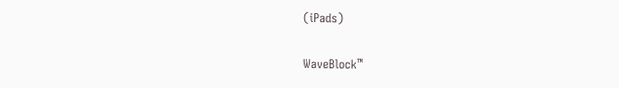(iPads)

WaveBlock™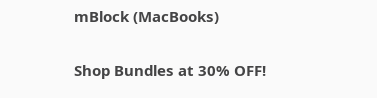mBlock (MacBooks)

Shop Bundles at 30% OFF!